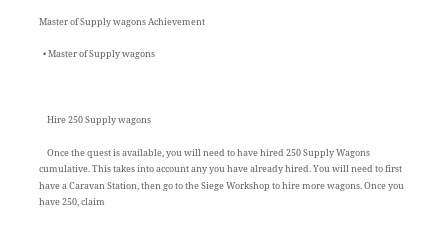Master of Supply wagons Achievement

  • Master of Supply wagons



    Hire 250 Supply wagons

    Once the quest is available, you will need to have hired 250 Supply Wagons cumulative. This takes into account any you have already hired. You will need to first have a Caravan Station, then go to the Siege Workshop to hire more wagons. Once you have 250, claim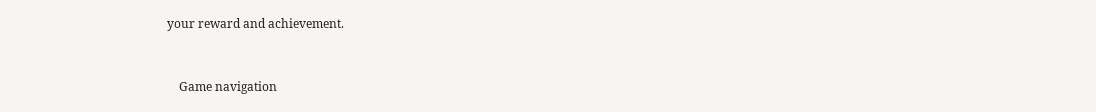your reward and achievement.


    Game navigation